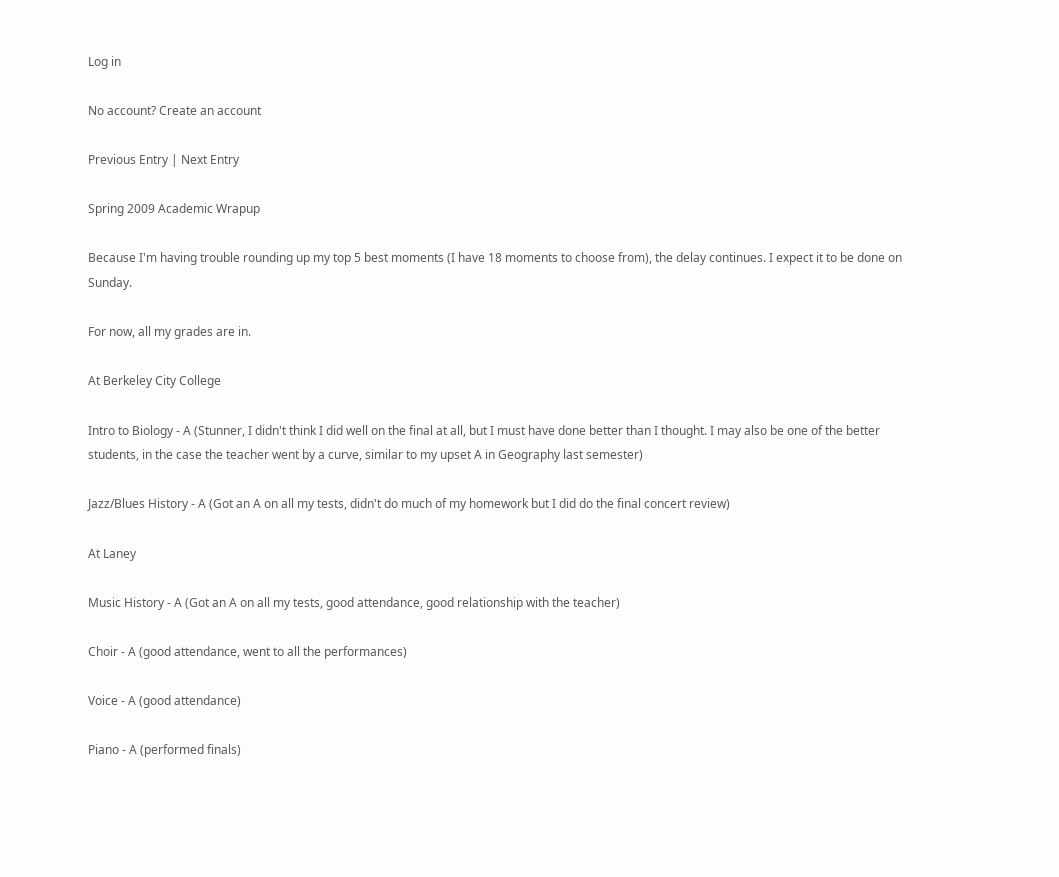Log in

No account? Create an account

Previous Entry | Next Entry

Spring 2009 Academic Wrapup

Because I'm having trouble rounding up my top 5 best moments (I have 18 moments to choose from), the delay continues. I expect it to be done on Sunday.

For now, all my grades are in.

At Berkeley City College

Intro to Biology - A (Stunner, I didn't think I did well on the final at all, but I must have done better than I thought. I may also be one of the better students, in the case the teacher went by a curve, similar to my upset A in Geography last semester)

Jazz/Blues History - A (Got an A on all my tests, didn't do much of my homework but I did do the final concert review)

At Laney

Music History - A (Got an A on all my tests, good attendance, good relationship with the teacher)

Choir - A (good attendance, went to all the performances)

Voice - A (good attendance)

Piano - A (performed finals)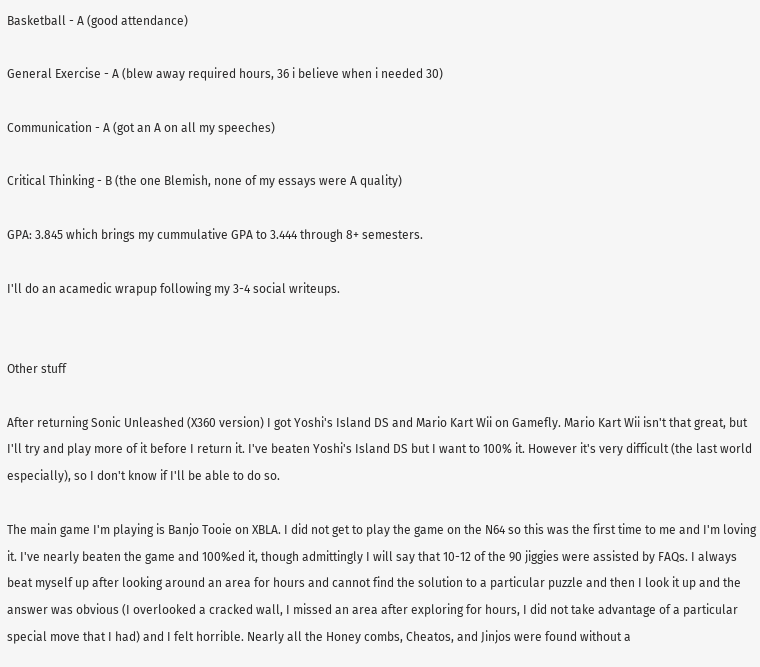Basketball - A (good attendance)

General Exercise - A (blew away required hours, 36 i believe when i needed 30)

Communication - A (got an A on all my speeches)

Critical Thinking - B (the one Blemish, none of my essays were A quality)

GPA: 3.845 which brings my cummulative GPA to 3.444 through 8+ semesters.

I'll do an acamedic wrapup following my 3-4 social writeups.


Other stuff

After returning Sonic Unleashed (X360 version) I got Yoshi's Island DS and Mario Kart Wii on Gamefly. Mario Kart Wii isn't that great, but I'll try and play more of it before I return it. I've beaten Yoshi's Island DS but I want to 100% it. However it's very difficult (the last world especially), so I don't know if I'll be able to do so.

The main game I'm playing is Banjo Tooie on XBLA. I did not get to play the game on the N64 so this was the first time to me and I'm loving it. I've nearly beaten the game and 100%ed it, though admittingly I will say that 10-12 of the 90 jiggies were assisted by FAQs. I always beat myself up after looking around an area for hours and cannot find the solution to a particular puzzle and then I look it up and the answer was obvious (I overlooked a cracked wall, I missed an area after exploring for hours, I did not take advantage of a particular special move that I had) and I felt horrible. Nearly all the Honey combs, Cheatos, and Jinjos were found without a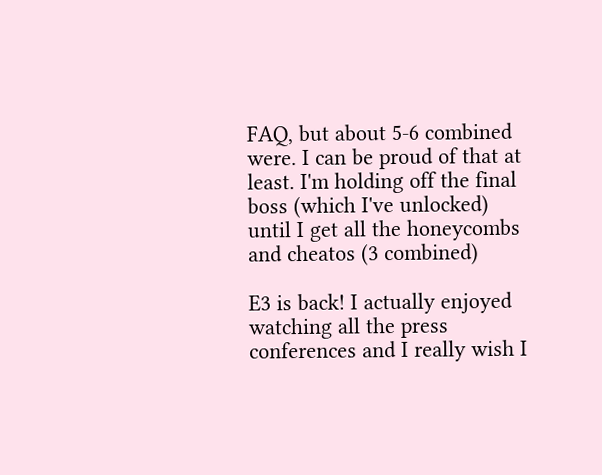FAQ, but about 5-6 combined were. I can be proud of that at least. I'm holding off the final boss (which I've unlocked) until I get all the honeycombs and cheatos (3 combined)

E3 is back! I actually enjoyed watching all the press conferences and I really wish I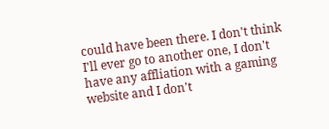could have been there. I don't think I'll ever go to another one, I don't have any affliation with a gaming website and I don't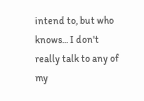intend to, but who knows... I don't really talk to any of my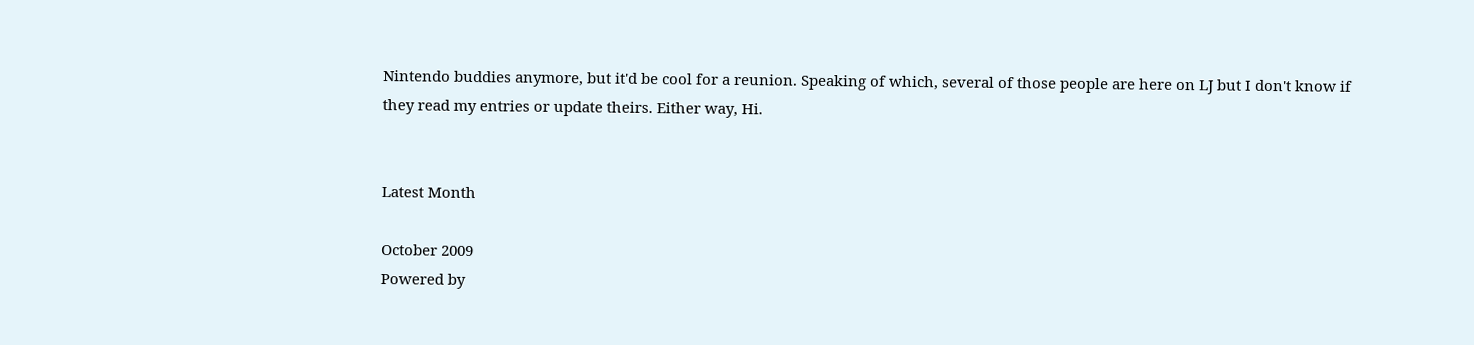Nintendo buddies anymore, but it'd be cool for a reunion. Speaking of which, several of those people are here on LJ but I don't know if they read my entries or update theirs. Either way, Hi.


Latest Month

October 2009
Powered by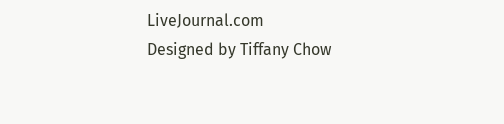LiveJournal.com
Designed by Tiffany Chow